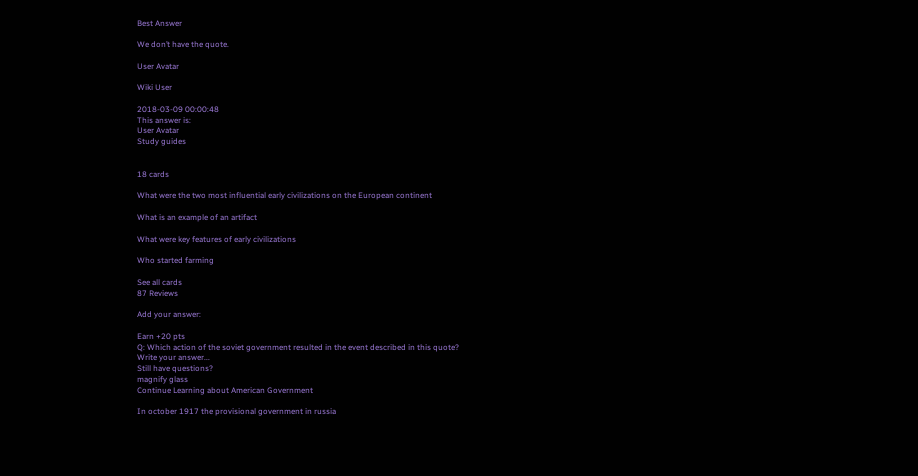Best Answer

We don’t have the quote.

User Avatar

Wiki User

2018-03-09 00:00:48
This answer is:
User Avatar
Study guides


18 cards

What were the two most influential early civilizations on the European continent

What is an example of an artifact

What were key features of early civilizations

Who started farming

See all cards
87 Reviews

Add your answer:

Earn +20 pts
Q: Which action of the soviet government resulted in the event described in this quote?
Write your answer...
Still have questions?
magnify glass
Continue Learning about American Government

In october 1917 the provisional government in russia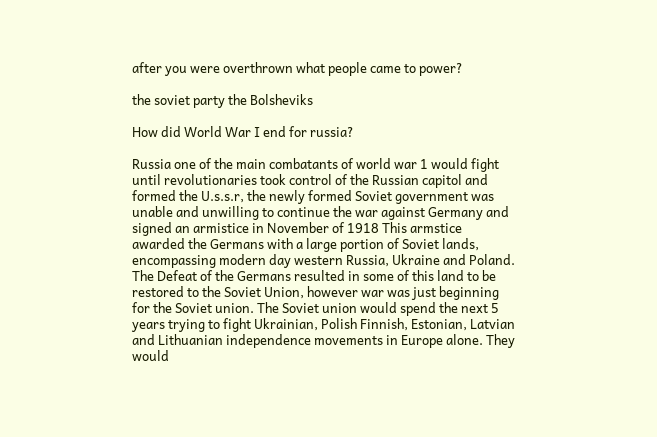after you were overthrown what people came to power?

the soviet party the Bolsheviks

How did World War I end for russia?

Russia one of the main combatants of world war 1 would fight until revolutionaries took control of the Russian capitol and formed the U.s.s.r, the newly formed Soviet government was unable and unwilling to continue the war against Germany and signed an armistice in November of 1918 This armstice awarded the Germans with a large portion of Soviet lands, encompassing modern day western Russia, Ukraine and Poland. The Defeat of the Germans resulted in some of this land to be restored to the Soviet Union, however war was just beginning for the Soviet union. The Soviet union would spend the next 5 years trying to fight Ukrainian, Polish Finnish, Estonian, Latvian and Lithuanian independence movements in Europe alone. They would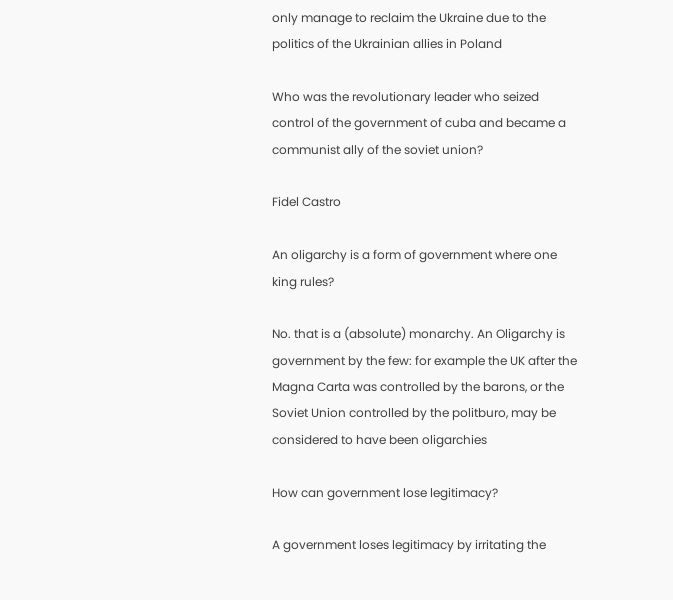only manage to reclaim the Ukraine due to the politics of the Ukrainian allies in Poland

Who was the revolutionary leader who seized control of the government of cuba and became a communist ally of the soviet union?

Fidel Castro

An oligarchy is a form of government where one king rules?

No. that is a (absolute) monarchy. An Oligarchy is government by the few: for example the UK after the Magna Carta was controlled by the barons, or the Soviet Union controlled by the politburo, may be considered to have been oligarchies

How can government lose legitimacy?

A government loses legitimacy by irritating the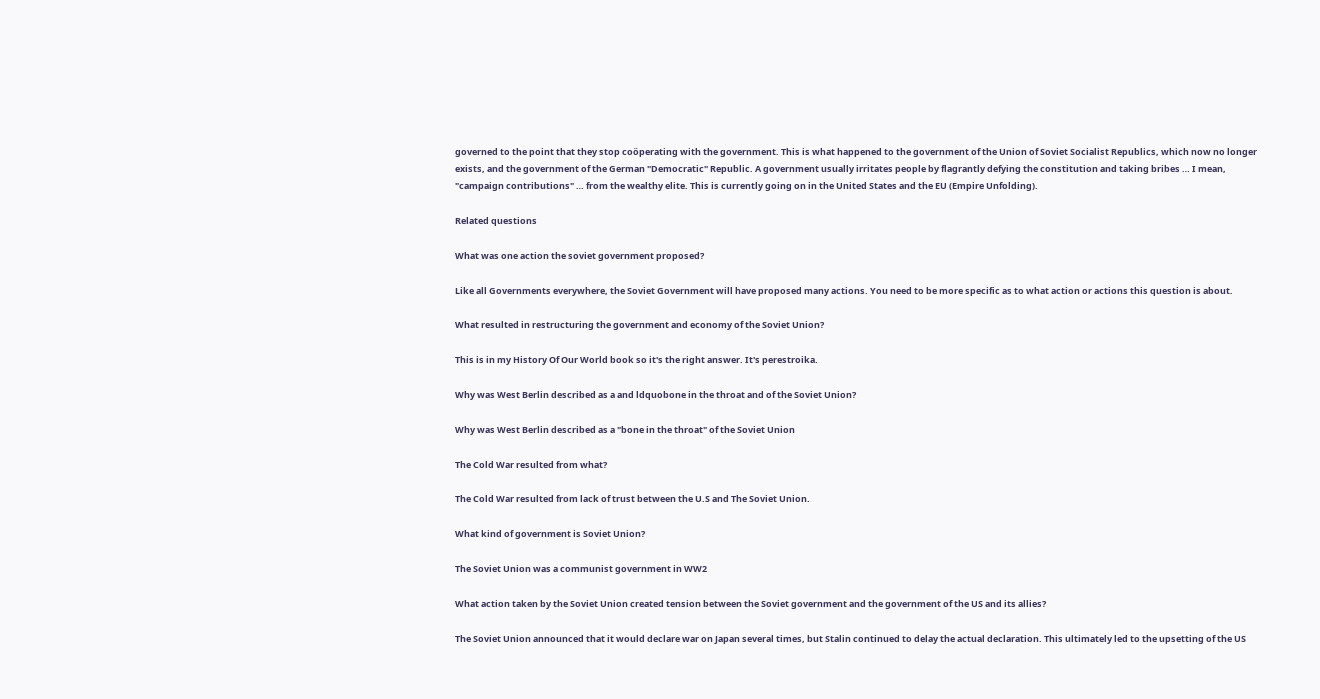governed to the point that they stop coöperating with the government. This is what happened to the government of the Union of Soviet Socialist Republics, which now no longer exists, and the government of the German "Democratic" Republic. A government usually irritates people by flagrantly defying the constitution and taking bribes … I mean, "campaign contributions" … from the wealthy elite. This is currently going on in the United States and the EU (Empire Unfolding).

Related questions

What was one action the soviet government proposed?

Like all Governments everywhere, the Soviet Government will have proposed many actions. You need to be more specific as to what action or actions this question is about.

What resulted in restructuring the government and economy of the Soviet Union?

This is in my History Of Our World book so it's the right answer. It's perestroika.

Why was West Berlin described as a and ldquobone in the throat and of the Soviet Union?

Why was West Berlin described as a "bone in the throat" of the Soviet Union

The Cold War resulted from what?

The Cold War resulted from lack of trust between the U.S and The Soviet Union.

What kind of government is Soviet Union?

The Soviet Union was a communist government in WW2

What action taken by the Soviet Union created tension between the Soviet government and the government of the US and its allies?

The Soviet Union announced that it would declare war on Japan several times, but Stalin continued to delay the actual declaration. This ultimately led to the upsetting of the US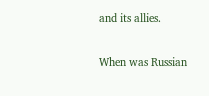and its allies.

When was Russian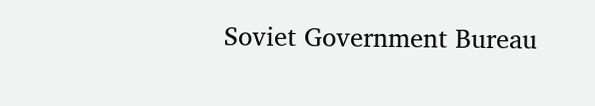Soviet Government Bureau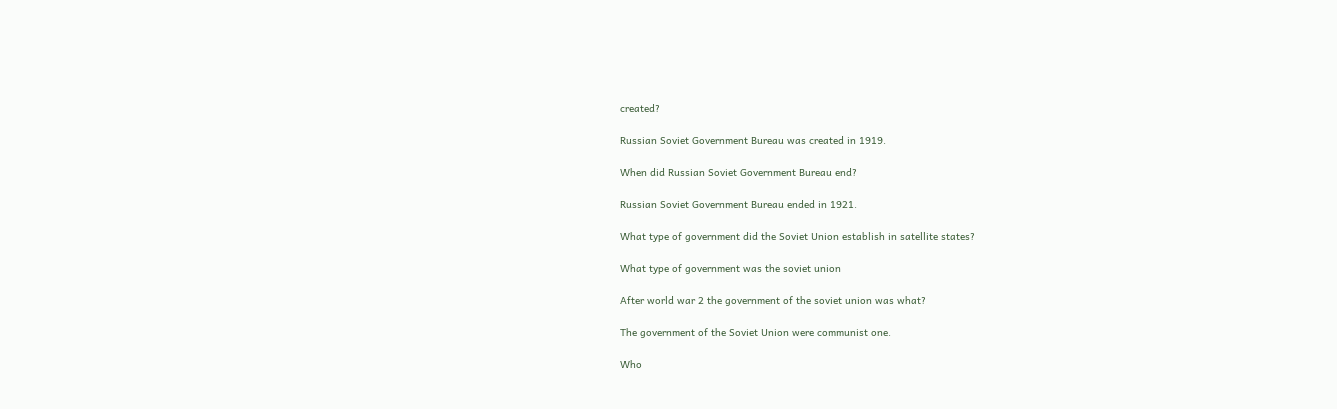created?

Russian Soviet Government Bureau was created in 1919.

When did Russian Soviet Government Bureau end?

Russian Soviet Government Bureau ended in 1921.

What type of government did the Soviet Union establish in satellite states?

What type of government was the soviet union

After world war 2 the government of the soviet union was what?

The government of the Soviet Union were communist one.

Who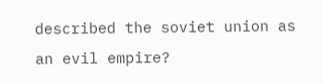described the soviet union as an evil empire?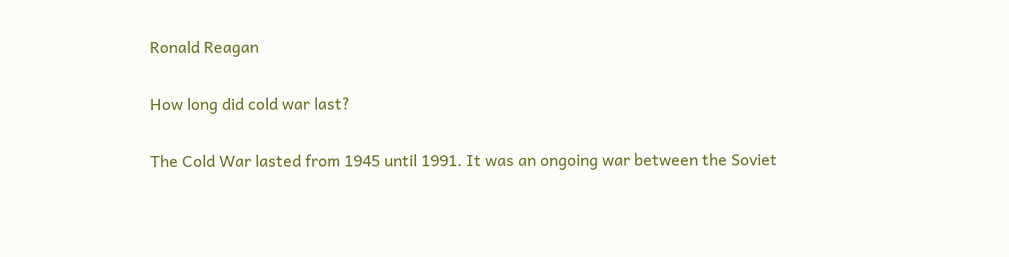Ronald Reagan

How long did cold war last?

The Cold War lasted from 1945 until 1991. It was an ongoing war between the Soviet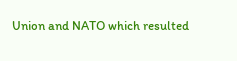Union and NATO which resulted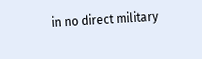in no direct military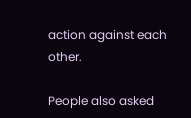action against each other.

People also asked